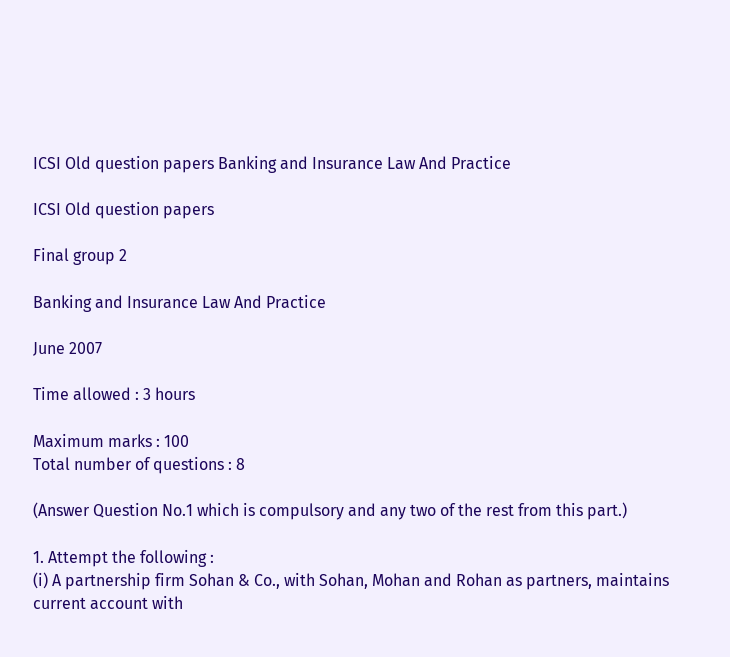ICSI Old question papers Banking and Insurance Law And Practice

ICSI Old question papers

Final group 2

Banking and Insurance Law And Practice

June 2007

Time allowed : 3 hours

Maximum marks : 100
Total number of questions : 8

(Answer Question No.1 which is compulsory and any two of the rest from this part.)

1. Attempt the following :
(i) A partnership firm Sohan & Co., with Sohan, Mohan and Rohan as partners, maintains current account with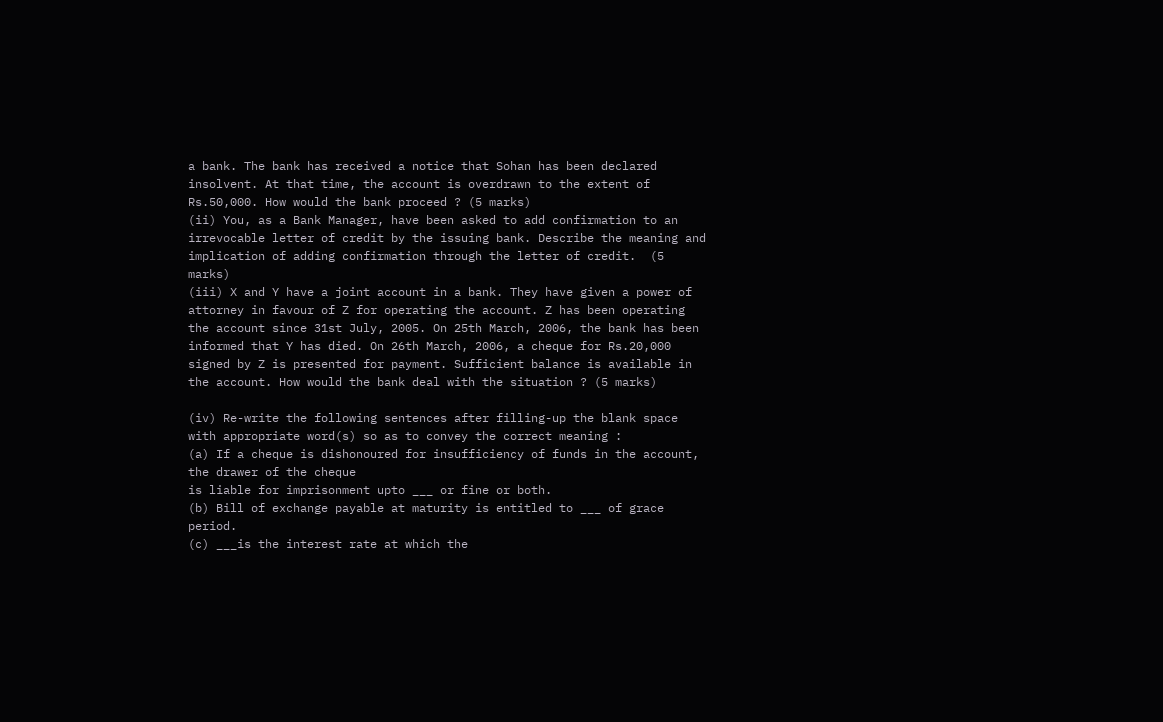a bank. The bank has received a notice that Sohan has been declared insolvent. At that time, the account is overdrawn to the extent of Rs.50,000. How would the bank proceed ? (5 marks)
(ii) You, as a Bank Manager, have been asked to add confirmation to an irrevocable letter of credit by the issuing bank. Describe the meaning and implication of adding confirmation through the letter of credit.  (5 marks)
(iii) X and Y have a joint account in a bank. They have given a power of attorney in favour of Z for operating the account. Z has been operating the account since 31st July, 2005. On 25th March, 2006, the bank has been informed that Y has died. On 26th March, 2006, a cheque for Rs.20,000 signed by Z is presented for payment. Sufficient balance is available in the account. How would the bank deal with the situation ? (5 marks)

(iv) Re-write the following sentences after filling-up the blank space with appropriate word(s) so as to convey the correct meaning :
(a) If a cheque is dishonoured for insufficiency of funds in the account, the drawer of the cheque
is liable for imprisonment upto ___ or fine or both.
(b) Bill of exchange payable at maturity is entitled to ___ of grace period.
(c) ___is the interest rate at which the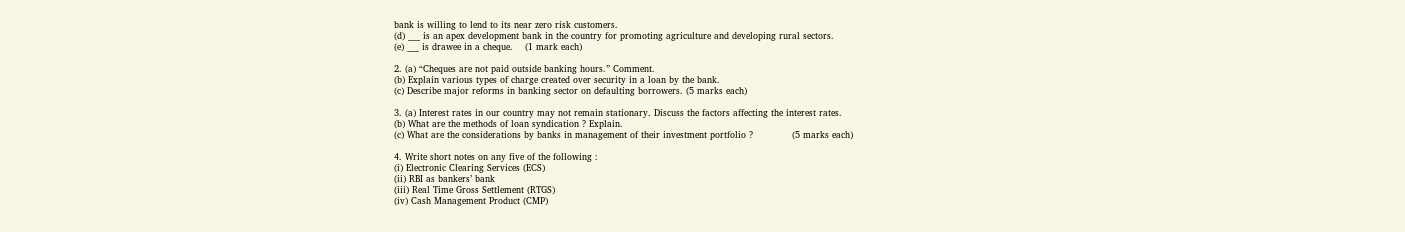bank is willing to lend to its near zero risk customers.
(d) ___ is an apex development bank in the country for promoting agriculture and developing rural sectors.
(e) ___ is drawee in a cheque.    (1 mark each)

2. (a) “Cheques are not paid outside banking hours.” Comment.
(b) Explain various types of charge created over security in a loan by the bank.
(c) Describe major reforms in banking sector on defaulting borrowers. (5 marks each)

3. (a) Interest rates in our country may not remain stationary. Discuss the factors affecting the interest rates.
(b) What are the methods of loan syndication ? Explain.
(c) What are the considerations by banks in management of their investment portfolio ?             (5 marks each)

4. Write short notes on any five of the following :
(i) Electronic Clearing Services (ECS)
(ii) RBI as bankers’ bank
(iii) Real Time Gross Settlement (RTGS)
(iv) Cash Management Product (CMP)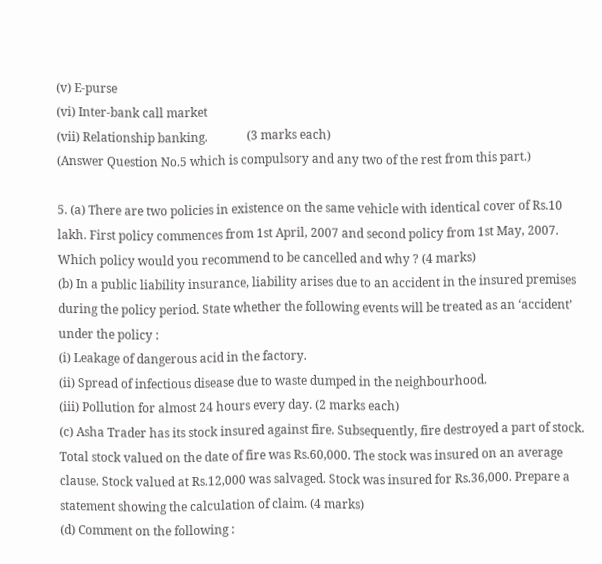(v) E-purse
(vi) Inter-bank call market
(vii) Relationship banking.             (3 marks each)
(Answer Question No.5 which is compulsory and any two of the rest from this part.)

5. (a) There are two policies in existence on the same vehicle with identical cover of Rs.10 lakh. First policy commences from 1st April, 2007 and second policy from 1st May, 2007. Which policy would you recommend to be cancelled and why ? (4 marks)
(b) In a public liability insurance, liability arises due to an accident in the insured premises during the policy period. State whether the following events will be treated as an ‘accident’ under the policy :
(i) Leakage of dangerous acid in the factory.
(ii) Spread of infectious disease due to waste dumped in the neighbourhood.
(iii) Pollution for almost 24 hours every day. (2 marks each)
(c) Asha Trader has its stock insured against fire. Subsequently, fire destroyed a part of stock. Total stock valued on the date of fire was Rs.60,000. The stock was insured on an average clause. Stock valued at Rs.12,000 was salvaged. Stock was insured for Rs.36,000. Prepare a statement showing the calculation of claim. (4 marks)
(d) Comment on the following :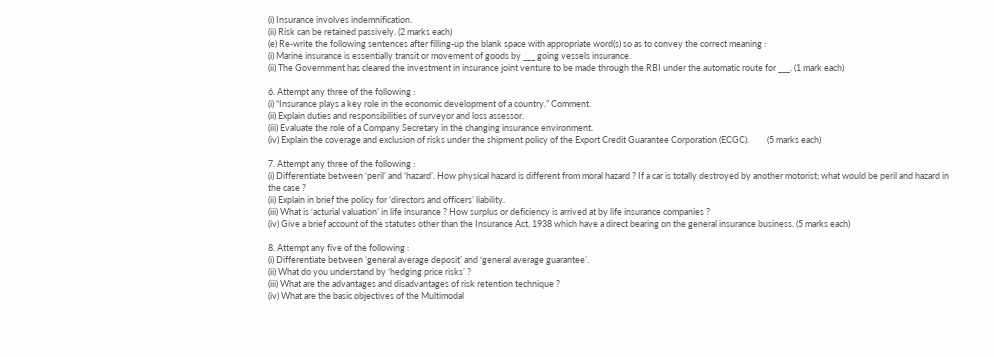(i) Insurance involves indemnification.
(ii) Risk can be retained passively. (2 marks each)
(e) Re-write the following sentences after filling-up the blank space with appropriate word(s) so as to convey the correct meaning :
(i) Marine insurance is essentially transit or movement of goods by ___ going vessels insurance.
(ii) The Government has cleared the investment in insurance joint venture to be made through the RBI under the automatic route for ___. (1 mark each)

6. Attempt any three of the following :
(i) “Insurance plays a key role in the economic development of a country.” Comment.
(ii) Explain duties and responsibilities of surveyor and loss assessor.
(iii) Evaluate the role of a Company Secretary in the changing insurance environment.
(iv) Explain the coverage and exclusion of risks under the shipment policy of the Export Credit Guarantee Corporation (ECGC).         (5 marks each)

7. Attempt any three of the following :
(i) Differentiate between ‘peril’ and ‘hazard’. How physical hazard is different from moral hazard ? If a car is totally destroyed by another motorist; what would be peril and hazard in the case ?
(ii) Explain in brief the policy for ‘directors and officers’ liability.
(iii) What is ‘acturial valuation’ in life insurance ? How surplus or deficiency is arrived at by life insurance companies ?
(iv) Give a brief account of the statutes other than the Insurance Act, 1938 which have a direct bearing on the general insurance business. (5 marks each)

8. Attempt any five of the following :
(i) Differentiate between ‘general average deposit’ and ‘general average guarantee’.
(ii) What do you understand by ‘hedging price risks’ ?
(iii) What are the advantages and disadvantages of risk retention technique ?
(iv) What are the basic objectives of the Multimodal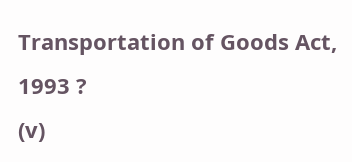Transportation of Goods Act, 1993 ?
(v)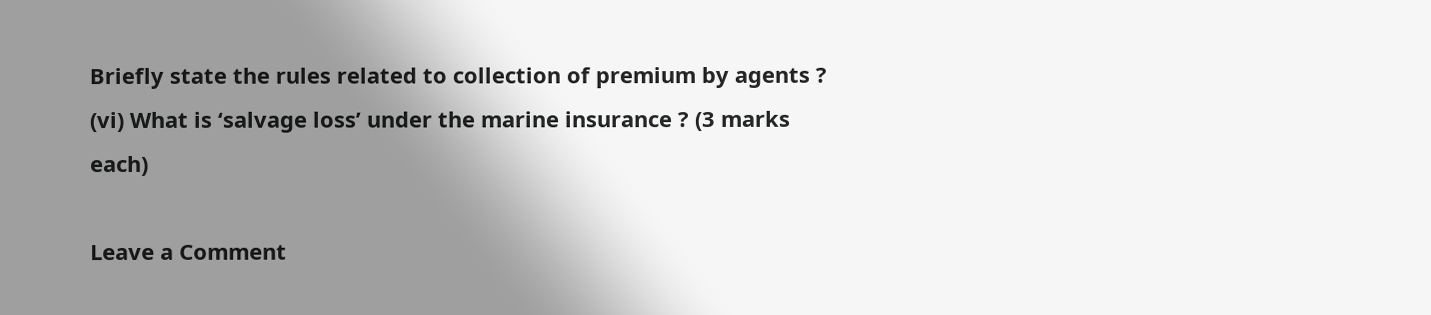Briefly state the rules related to collection of premium by agents ?
(vi) What is ‘salvage loss’ under the marine insurance ? (3 marks each)

Leave a Comment